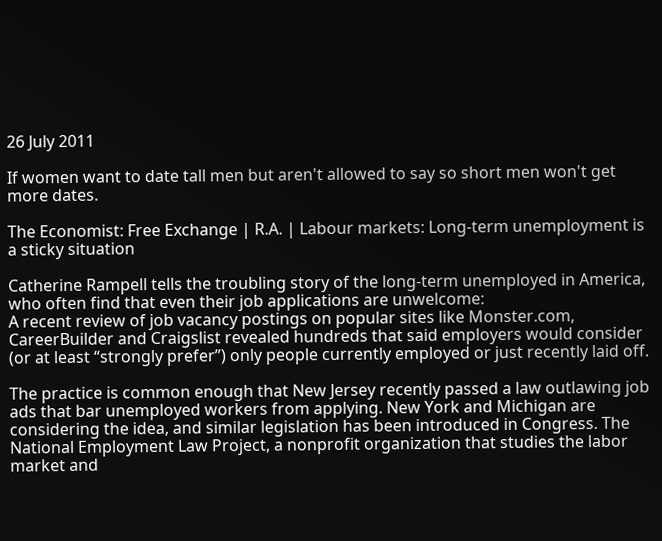26 July 2011

If women want to date tall men but aren't allowed to say so short men won't get more dates.

The Economist: Free Exchange | R.A. | Labour markets: Long-term unemployment is a sticky situation

Catherine Rampell tells the troubling story of the long-term unemployed in America, who often find that even their job applications are unwelcome:
A recent review of job vacancy postings on popular sites like Monster.com, CareerBuilder and Craigslist revealed hundreds that said employers would consider (or at least “strongly prefer”) only people currently employed or just recently laid off.

The practice is common enough that New Jersey recently passed a law outlawing job ads that bar unemployed workers from applying. New York and Michigan are considering the idea, and similar legislation has been introduced in Congress. The National Employment Law Project, a nonprofit organization that studies the labor market and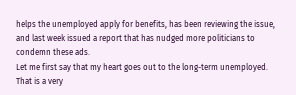helps the unemployed apply for benefits, has been reviewing the issue, and last week issued a report that has nudged more politicians to condemn these ads.
Let me first say that my heart goes out to the long-term unemployed. That is a very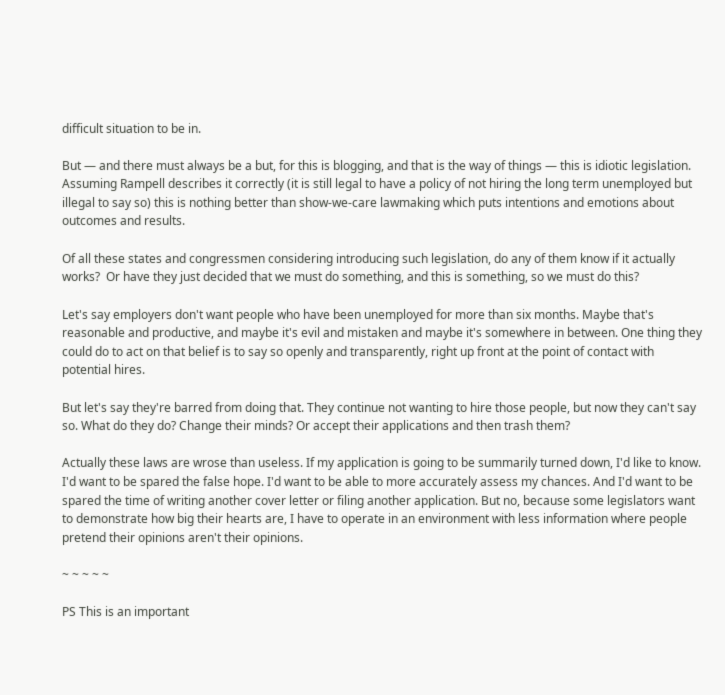difficult situation to be in.

But — and there must always be a but, for this is blogging, and that is the way of things — this is idiotic legislation. Assuming Rampell describes it correctly (it is still legal to have a policy of not hiring the long term unemployed but illegal to say so) this is nothing better than show-we-care lawmaking which puts intentions and emotions about outcomes and results.

Of all these states and congressmen considering introducing such legislation, do any of them know if it actually works?  Or have they just decided that we must do something, and this is something, so we must do this?

Let's say employers don't want people who have been unemployed for more than six months. Maybe that's reasonable and productive, and maybe it's evil and mistaken and maybe it's somewhere in between. One thing they could do to act on that belief is to say so openly and transparently, right up front at the point of contact with potential hires.

But let's say they're barred from doing that. They continue not wanting to hire those people, but now they can't say so. What do they do? Change their minds? Or accept their applications and then trash them?

Actually these laws are wrose than useless. If my application is going to be summarily turned down, I'd like to know. I'd want to be spared the false hope. I'd want to be able to more accurately assess my chances. And I'd want to be spared the time of writing another cover letter or filing another application. But no, because some legislators want to demonstrate how big their hearts are, I have to operate in an environment with less information where people pretend their opinions aren't their opinions.

~ ~ ~ ~ ~

PS This is an important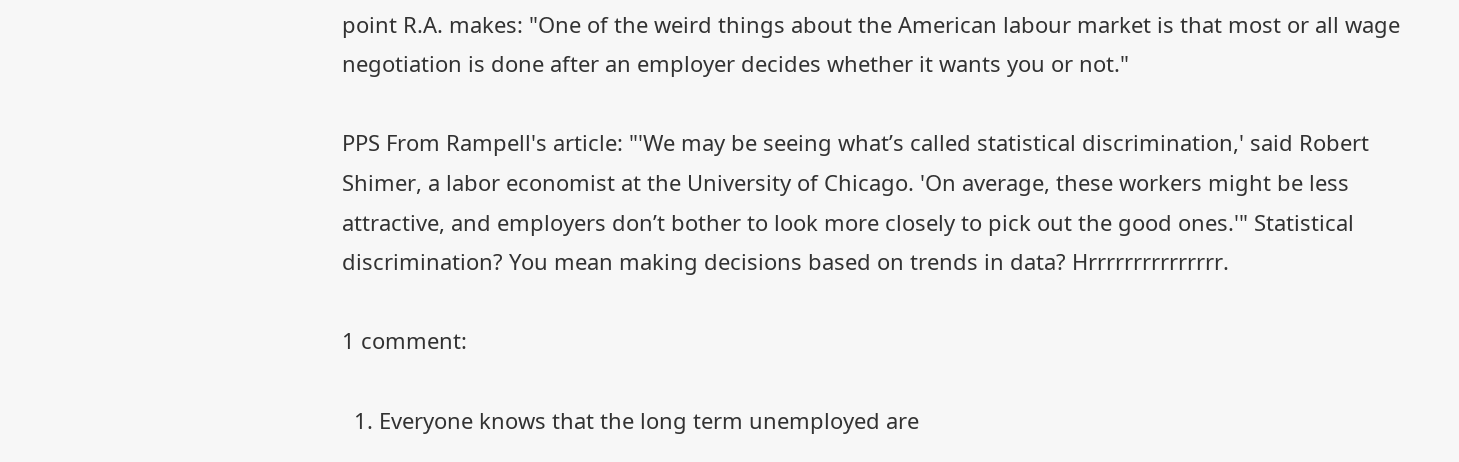point R.A. makes: "One of the weird things about the American labour market is that most or all wage negotiation is done after an employer decides whether it wants you or not."

PPS From Rampell's article: "'We may be seeing what’s called statistical discrimination,' said Robert Shimer, a labor economist at the University of Chicago. 'On average, these workers might be less attractive, and employers don’t bother to look more closely to pick out the good ones.'" Statistical discrimination? You mean making decisions based on trends in data? Hrrrrrrrrrrrrrrr.

1 comment:

  1. Everyone knows that the long term unemployed are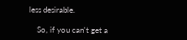less desirable.

    So, if you can't get a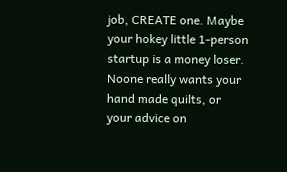job, CREATE one. Maybe your hokey little 1-person startup is a money loser. Noone really wants your hand made quilts, or your advice on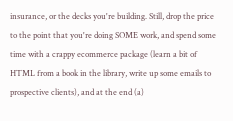insurance, or the decks you're building. Still, drop the price to the point that you're doing SOME work, and spend some time with a crappy ecommerce package (learn a bit of HTML from a book in the library, write up some emails to prospective clients), and at the end (a)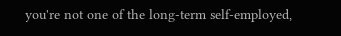you're not one of the long-term self-employed,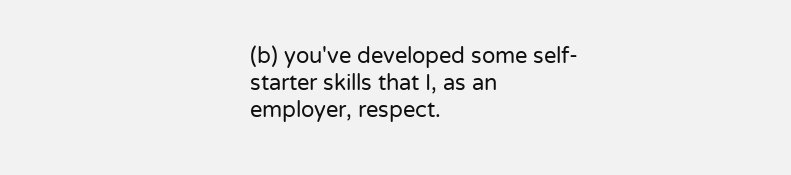(b) you've developed some self-starter skills that I, as an employer, respect.